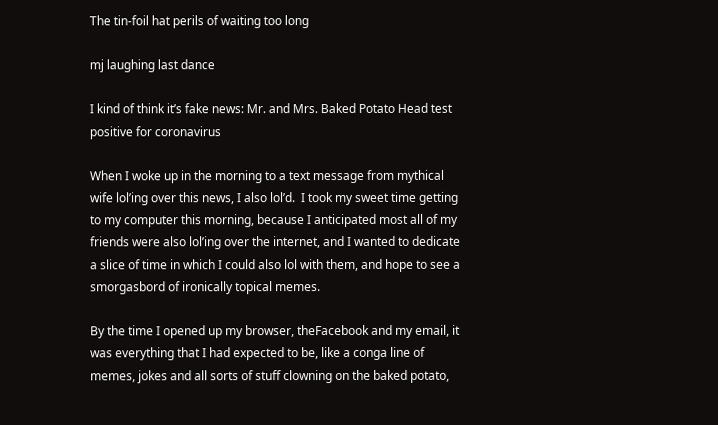The tin-foil hat perils of waiting too long

mj laughing last dance

I kind of think it’s fake news: Mr. and Mrs. Baked Potato Head test positive for coronavirus

When I woke up in the morning to a text message from mythical wife lol’ing over this news, I also lol’d.  I took my sweet time getting to my computer this morning, because I anticipated most all of my friends were also lol’ing over the internet, and I wanted to dedicate a slice of time in which I could also lol with them, and hope to see a smorgasbord of ironically topical memes.

By the time I opened up my browser, theFacebook and my email, it was everything that I had expected to be, like a conga line of memes, jokes and all sorts of stuff clowning on the baked potato,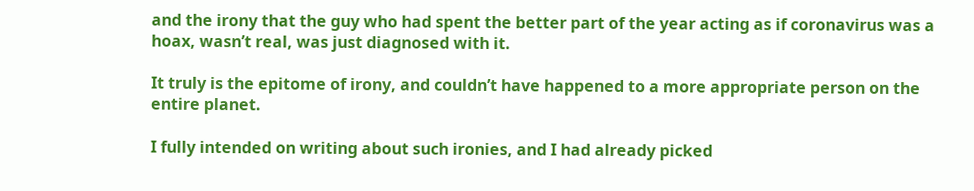and the irony that the guy who had spent the better part of the year acting as if coronavirus was a hoax, wasn’t real, was just diagnosed with it.

It truly is the epitome of irony, and couldn’t have happened to a more appropriate person on the entire planet.

I fully intended on writing about such ironies, and I had already picked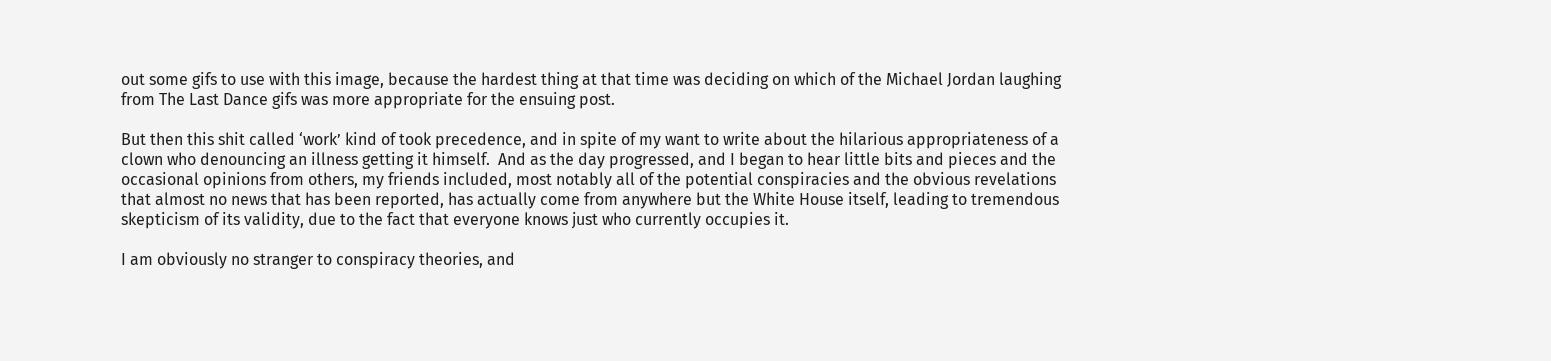out some gifs to use with this image, because the hardest thing at that time was deciding on which of the Michael Jordan laughing from The Last Dance gifs was more appropriate for the ensuing post.

But then this shit called ‘work’ kind of took precedence, and in spite of my want to write about the hilarious appropriateness of a clown who denouncing an illness getting it himself.  And as the day progressed, and I began to hear little bits and pieces and the occasional opinions from others, my friends included, most notably all of the potential conspiracies and the obvious revelations that almost no news that has been reported, has actually come from anywhere but the White House itself, leading to tremendous skepticism of its validity, due to the fact that everyone knows just who currently occupies it.

I am obviously no stranger to conspiracy theories, and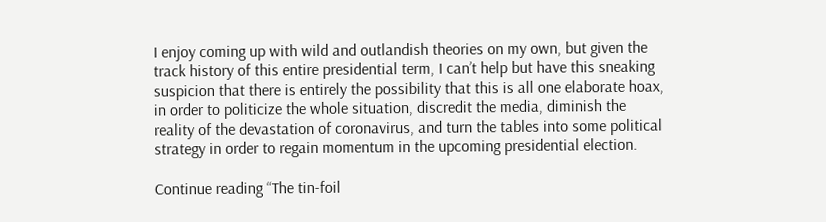I enjoy coming up with wild and outlandish theories on my own, but given the track history of this entire presidential term, I can’t help but have this sneaking suspicion that there is entirely the possibility that this is all one elaborate hoax, in order to politicize the whole situation, discredit the media, diminish the reality of the devastation of coronavirus, and turn the tables into some political strategy in order to regain momentum in the upcoming presidential election.

Continue reading “The tin-foil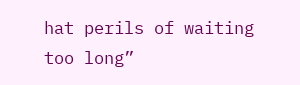hat perils of waiting too long”